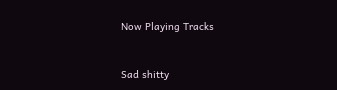Now Playing Tracks


Sad shitty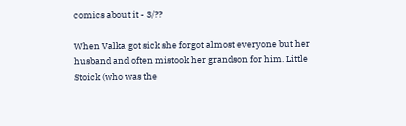comics about it - 3/??

When Valka got sick she forgot almost everyone but her husband and often mistook her grandson for him. Little Stoick (who was the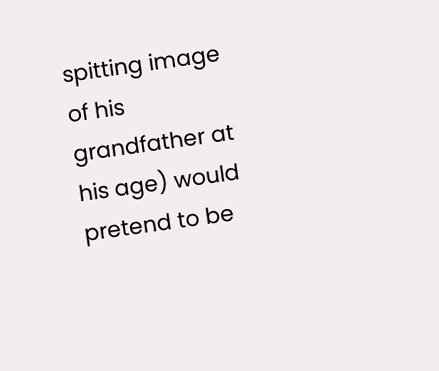spitting image of his grandfather at his age) would pretend to be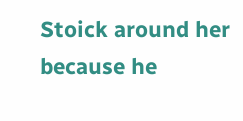Stoick around her because he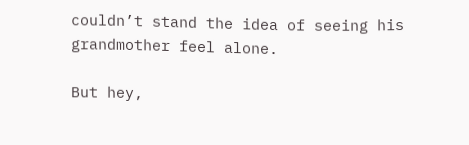couldn’t stand the idea of seeing his grandmother feel alone.

But hey,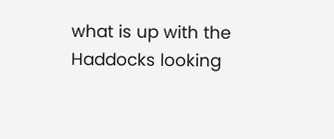what is up with the Haddocks looking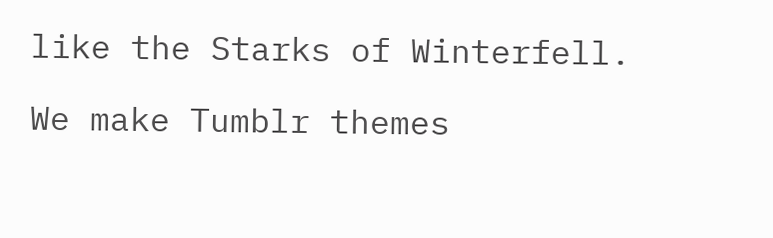like the Starks of Winterfell.

We make Tumblr themes